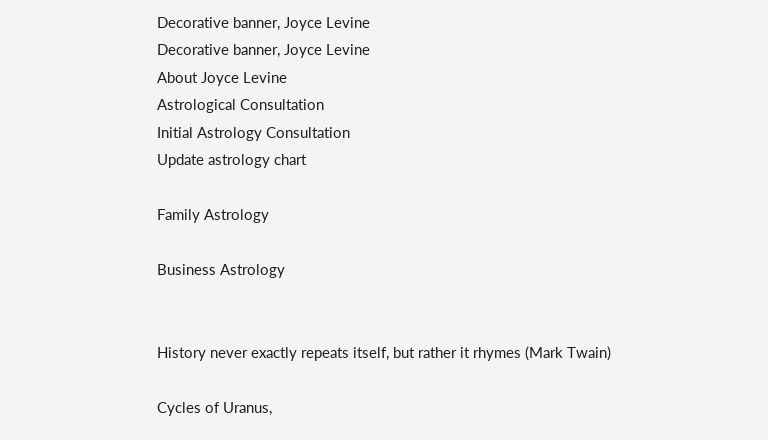Decorative banner, Joyce Levine
Decorative banner, Joyce Levine
About Joyce Levine
Astrological Consultation
Initial Astrology Consultation
Update astrology chart

Family Astrology

Business Astrology


History never exactly repeats itself, but rather it rhymes (Mark Twain)

Cycles of Uranus,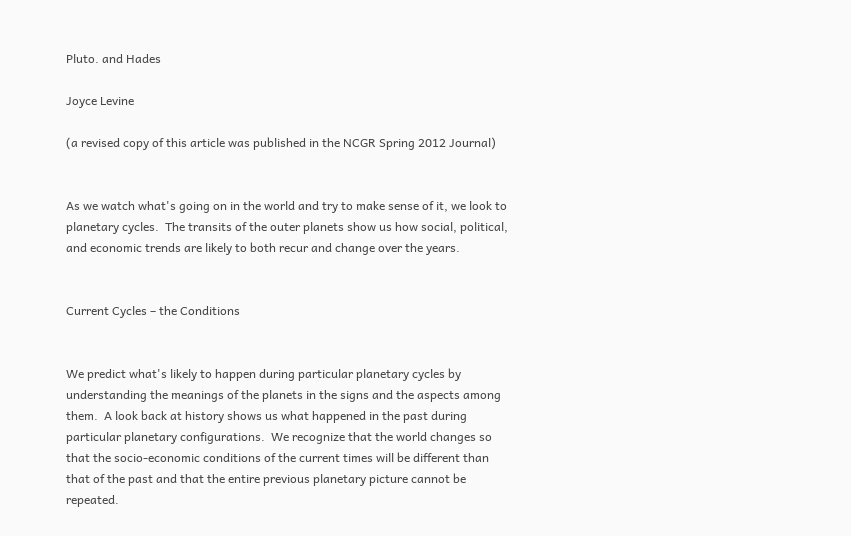Pluto. and Hades

Joyce Levine

(a revised copy of this article was published in the NCGR Spring 2012 Journal)


As we watch what's going on in the world and try to make sense of it, we look to planetary cycles.  The transits of the outer planets show us how social, political, and economic trends are likely to both recur and change over the years.


Current Cycles – the Conditions


We predict what's likely to happen during particular planetary cycles by understanding the meanings of the planets in the signs and the aspects among them.  A look back at history shows us what happened in the past during particular planetary configurations.  We recognize that the world changes so that the socio-economic conditions of the current times will be different than that of the past and that the entire previous planetary picture cannot be repeated.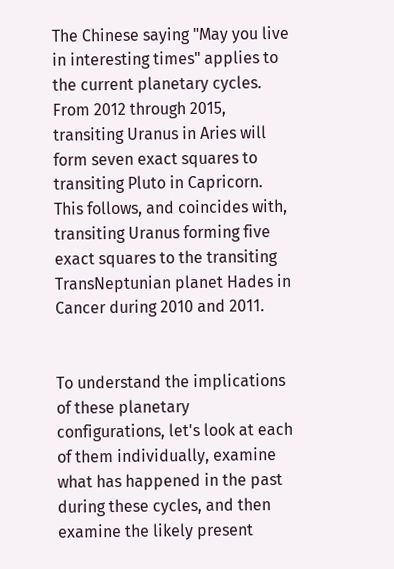The Chinese saying "May you live in interesting times" applies to the current planetary cycles.  From 2012 through 2015, transiting Uranus in Aries will form seven exact squares to transiting Pluto in Capricorn.  This follows, and coincides with, transiting Uranus forming five exact squares to the transiting TransNeptunian planet Hades in Cancer during 2010 and 2011.


To understand the implications of these planetary configurations, let's look at each of them individually, examine what has happened in the past during these cycles, and then examine the likely present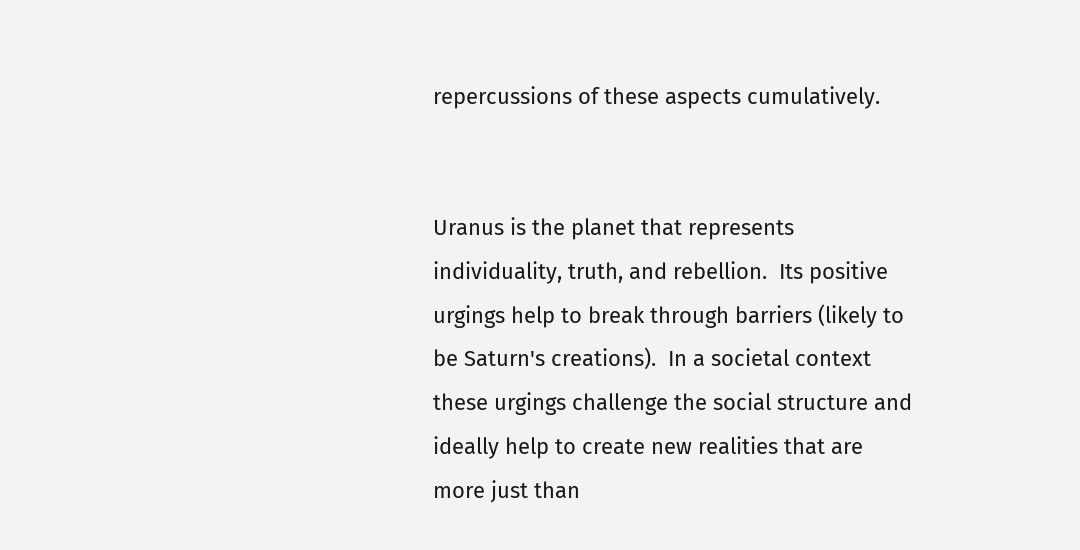repercussions of these aspects cumulatively.


Uranus is the planet that represents individuality, truth, and rebellion.  Its positive urgings help to break through barriers (likely to be Saturn's creations).  In a societal context these urgings challenge the social structure and ideally help to create new realities that are more just than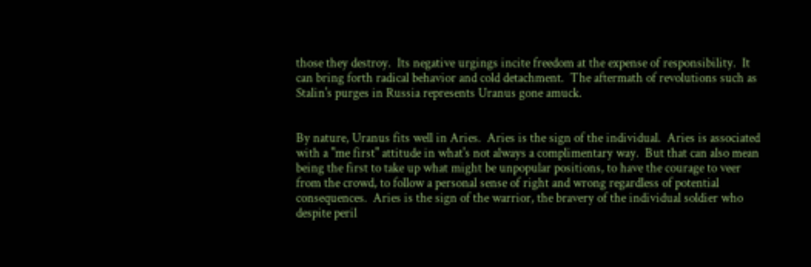those they destroy.  Its negative urgings incite freedom at the expense of responsibility.  It can bring forth radical behavior and cold detachment.  The aftermath of revolutions such as Stalin's purges in Russia represents Uranus gone amuck.


By nature, Uranus fits well in Aries.  Aries is the sign of the individual.  Aries is associated with a "me first" attitude in what's not always a complimentary way.  But that can also mean being the first to take up what might be unpopular positions, to have the courage to veer from the crowd, to follow a personal sense of right and wrong regardless of potential consequences.  Aries is the sign of the warrior, the bravery of the individual soldier who despite peril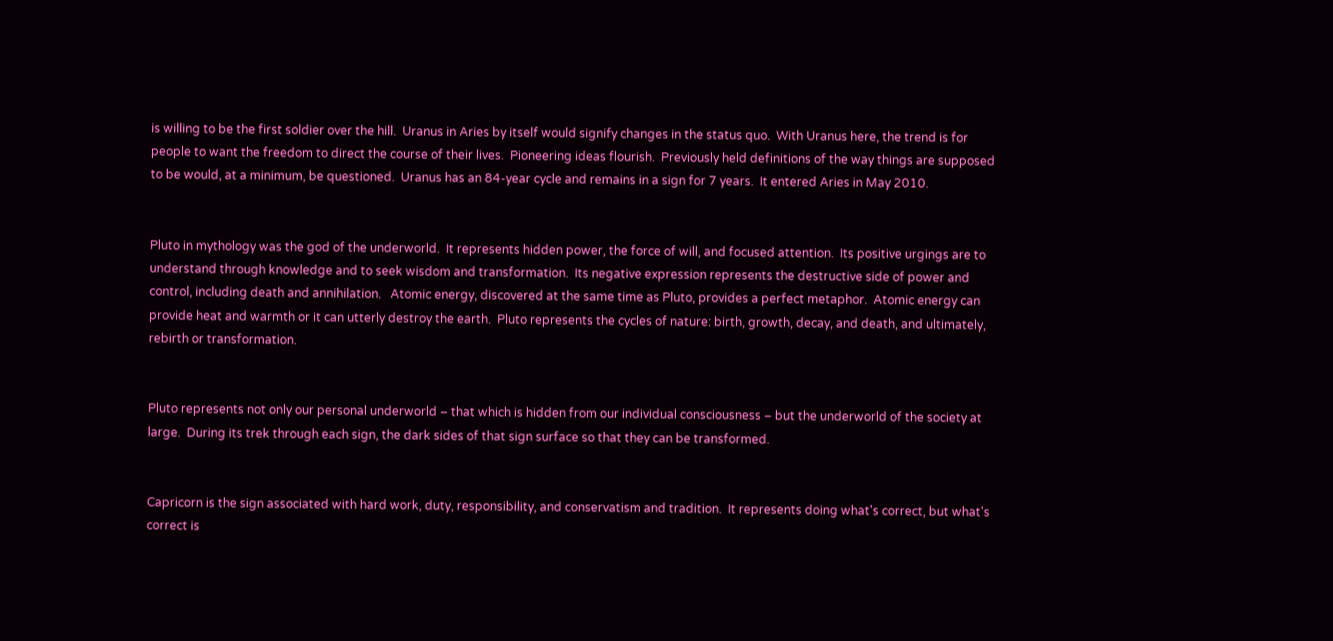is willing to be the first soldier over the hill.  Uranus in Aries by itself would signify changes in the status quo.  With Uranus here, the trend is for people to want the freedom to direct the course of their lives.  Pioneering ideas flourish.  Previously held definitions of the way things are supposed to be would, at a minimum, be questioned.  Uranus has an 84-year cycle and remains in a sign for 7 years.  It entered Aries in May 2010.


Pluto in mythology was the god of the underworld.  It represents hidden power, the force of will, and focused attention.  Its positive urgings are to understand through knowledge and to seek wisdom and transformation.  Its negative expression represents the destructive side of power and control, including death and annihilation.   Atomic energy, discovered at the same time as Pluto, provides a perfect metaphor.  Atomic energy can provide heat and warmth or it can utterly destroy the earth.  Pluto represents the cycles of nature: birth, growth, decay, and death, and ultimately, rebirth or transformation.


Pluto represents not only our personal underworld – that which is hidden from our individual consciousness – but the underworld of the society at large.  During its trek through each sign, the dark sides of that sign surface so that they can be transformed.


Capricorn is the sign associated with hard work, duty, responsibility, and conservatism and tradition.  It represents doing what's correct, but what's correct is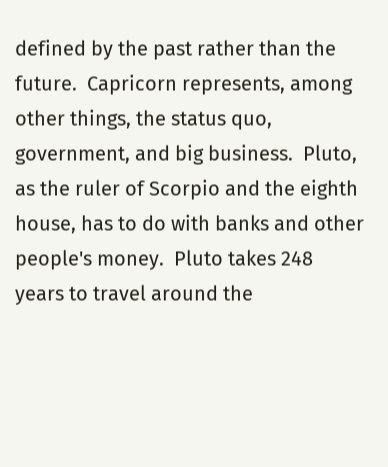defined by the past rather than the future.  Capricorn represents, among other things, the status quo, government, and big business.  Pluto, as the ruler of Scorpio and the eighth house, has to do with banks and other people's money.  Pluto takes 248 years to travel around the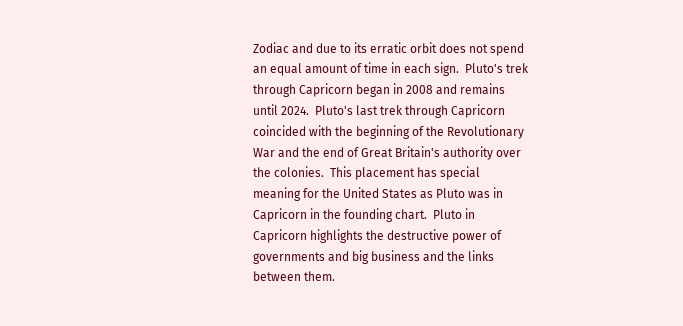Zodiac and due to its erratic orbit does not spend an equal amount of time in each sign.  Pluto's trek through Capricorn began in 2008 and remains until 2024.  Pluto's last trek through Capricorn coincided with the beginning of the Revolutionary War and the end of Great Britain's authority over the colonies.  This placement has special meaning for the United States as Pluto was in Capricorn in the founding chart.  Pluto in Capricorn highlights the destructive power of governments and big business and the links between them.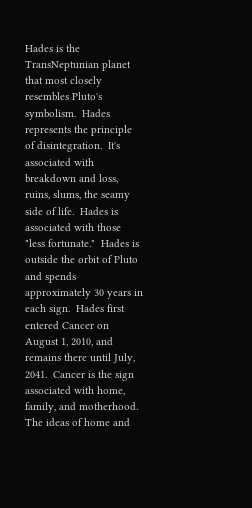Hades is the TransNeptunian planet that most closely resembles Pluto's symbolism.  Hades represents the principle of disintegration.  It's associated with breakdown and loss, ruins, slums, the seamy side of life.  Hades is associated with those "less fortunate."  Hades is outside the orbit of Pluto and spends approximately 30 years in each sign.  Hades first entered Cancer on August 1, 2010, and remains there until July, 2041.  Cancer is the sign associated with home, family, and motherhood.  The ideas of home and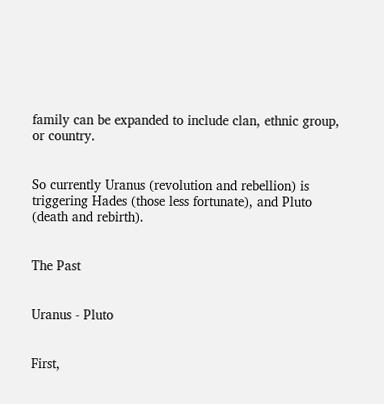family can be expanded to include clan, ethnic group, or country.


So currently Uranus (revolution and rebellion) is triggering Hades (those less fortunate), and Pluto (death and rebirth).


The Past


Uranus - Pluto


First,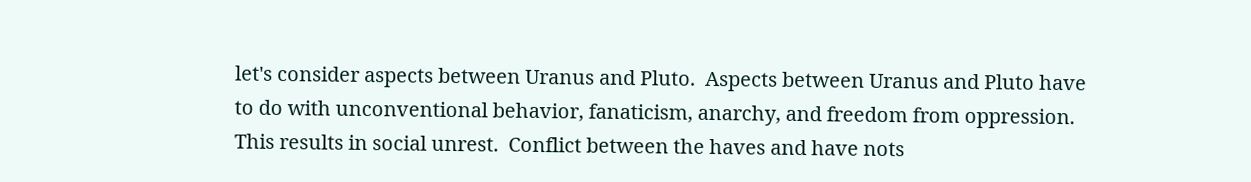let's consider aspects between Uranus and Pluto.  Aspects between Uranus and Pluto have to do with unconventional behavior, fanaticism, anarchy, and freedom from oppression.  This results in social unrest.  Conflict between the haves and have nots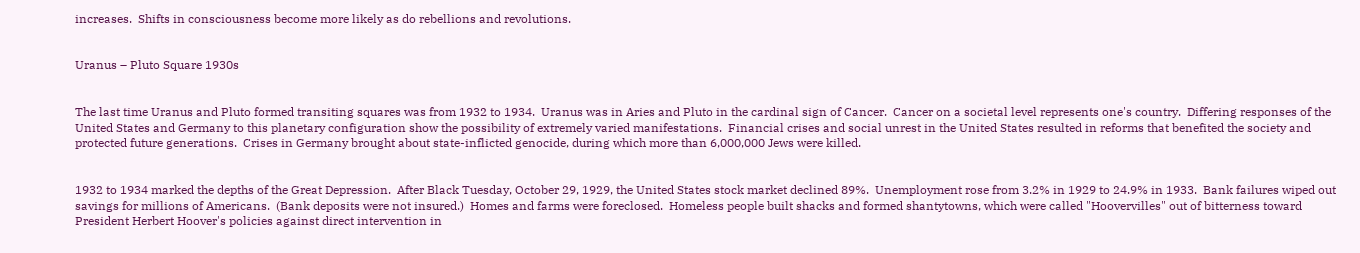increases.  Shifts in consciousness become more likely as do rebellions and revolutions.


Uranus – Pluto Square 1930s


The last time Uranus and Pluto formed transiting squares was from 1932 to 1934.  Uranus was in Aries and Pluto in the cardinal sign of Cancer.  Cancer on a societal level represents one's country.  Differing responses of the United States and Germany to this planetary configuration show the possibility of extremely varied manifestations.  Financial crises and social unrest in the United States resulted in reforms that benefited the society and protected future generations.  Crises in Germany brought about state-inflicted genocide, during which more than 6,000,000 Jews were killed.


1932 to 1934 marked the depths of the Great Depression.  After Black Tuesday, October 29, 1929, the United States stock market declined 89%.  Unemployment rose from 3.2% in 1929 to 24.9% in 1933.  Bank failures wiped out savings for millions of Americans.  (Bank deposits were not insured.)  Homes and farms were foreclosed.  Homeless people built shacks and formed shantytowns, which were called "Hoovervilles" out of bitterness toward President Herbert Hoover's policies against direct intervention in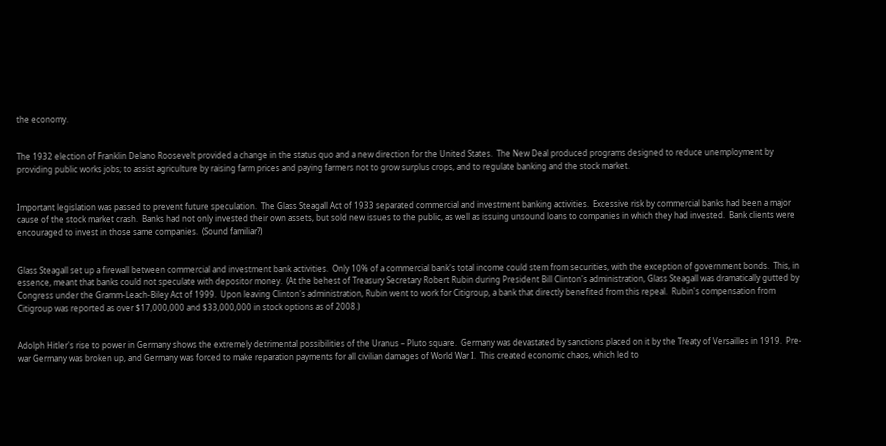the economy.


The 1932 election of Franklin Delano Roosevelt provided a change in the status quo and a new direction for the United States.  The New Deal produced programs designed to reduce unemployment by providing public works jobs; to assist agriculture by raising farm prices and paying farmers not to grow surplus crops, and to regulate banking and the stock market.


Important legislation was passed to prevent future speculation.  The Glass Steagall Act of 1933 separated commercial and investment banking activities.  Excessive risk by commercial banks had been a major cause of the stock market crash.  Banks had not only invested their own assets, but sold new issues to the public, as well as issuing unsound loans to companies in which they had invested.  Bank clients were encouraged to invest in those same companies.  (Sound familiar?)


Glass Steagall set up a firewall between commercial and investment bank activities.  Only 10% of a commercial bank's total income could stem from securities, with the exception of government bonds.  This, in essence, meant that banks could not speculate with depositor money.  (At the behest of Treasury Secretary Robert Rubin during President Bill Clinton's administration, Glass Steagall was dramatically gutted by Congress under the Gramm-Leach-Biley Act of 1999.  Upon leaving Clinton's administration, Rubin went to work for Citigroup, a bank that directly benefited from this repeal.  Rubin's compensation from Citigroup was reported as over $17,000,000 and $33,000,000 in stock options as of 2008.)


Adolph Hitler's rise to power in Germany shows the extremely detrimental possibilities of the Uranus – Pluto square.  Germany was devastated by sanctions placed on it by the Treaty of Versailles in 1919.  Pre-war Germany was broken up, and Germany was forced to make reparation payments for all civilian damages of World War I.  This created economic chaos, which led to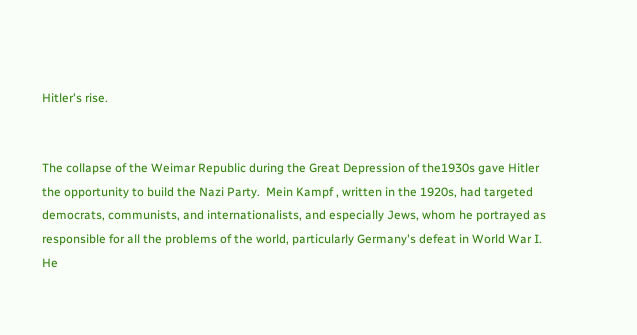Hitler's rise.


The collapse of the Weimar Republic during the Great Depression of the1930s gave Hitler the opportunity to build the Nazi Party.  Mein Kampf , written in the 1920s, had targeted democrats, communists, and internationalists, and especially Jews, whom he portrayed as responsible for all the problems of the world, particularly Germany's defeat in World War I.  He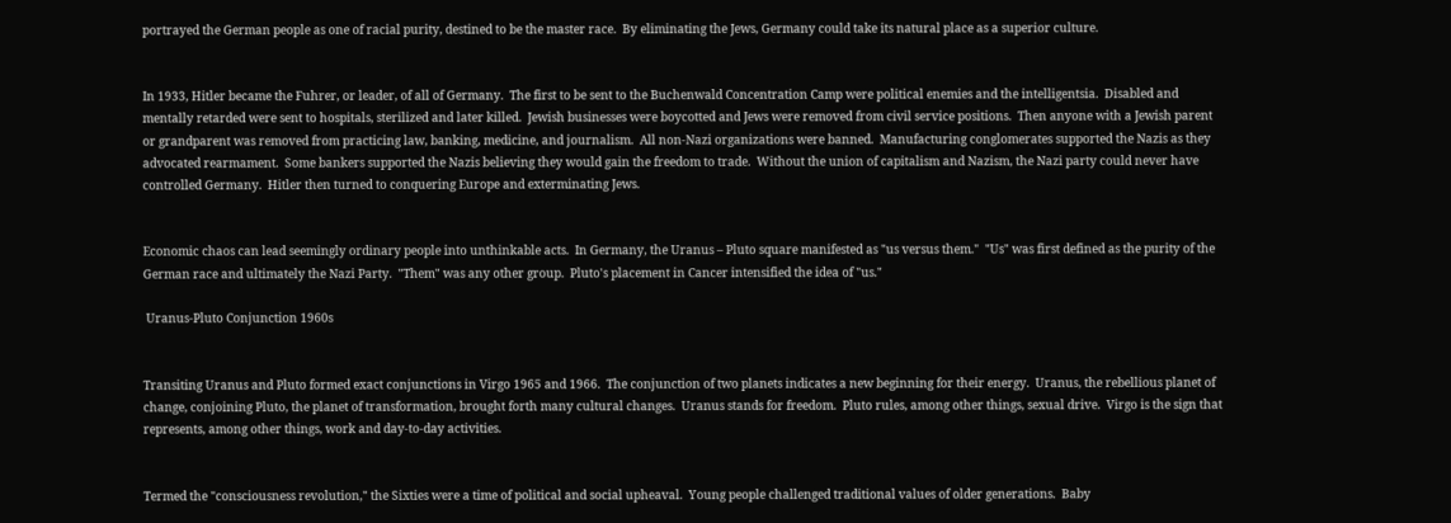portrayed the German people as one of racial purity, destined to be the master race.  By eliminating the Jews, Germany could take its natural place as a superior culture.


In 1933, Hitler became the Fuhrer, or leader, of all of Germany.  The first to be sent to the Buchenwald Concentration Camp were political enemies and the intelligentsia.  Disabled and mentally retarded were sent to hospitals, sterilized and later killed.  Jewish businesses were boycotted and Jews were removed from civil service positions.  Then anyone with a Jewish parent or grandparent was removed from practicing law, banking, medicine, and journalism.  All non-Nazi organizations were banned.  Manufacturing conglomerates supported the Nazis as they advocated rearmament.  Some bankers supported the Nazis believing they would gain the freedom to trade.  Without the union of capitalism and Nazism, the Nazi party could never have controlled Germany.  Hitler then turned to conquering Europe and exterminating Jews.


Economic chaos can lead seemingly ordinary people into unthinkable acts.  In Germany, the Uranus – Pluto square manifested as "us versus them."  "Us" was first defined as the purity of the German race and ultimately the Nazi Party.  "Them" was any other group.  Pluto's placement in Cancer intensified the idea of "us."

 Uranus-Pluto Conjunction 1960s


Transiting Uranus and Pluto formed exact conjunctions in Virgo 1965 and 1966.  The conjunction of two planets indicates a new beginning for their energy.  Uranus, the rebellious planet of change, conjoining Pluto, the planet of transformation, brought forth many cultural changes.  Uranus stands for freedom.  Pluto rules, among other things, sexual drive.  Virgo is the sign that represents, among other things, work and day-to-day activities.


Termed the "consciousness revolution," the Sixties were a time of political and social upheaval.  Young people challenged traditional values of older generations.  Baby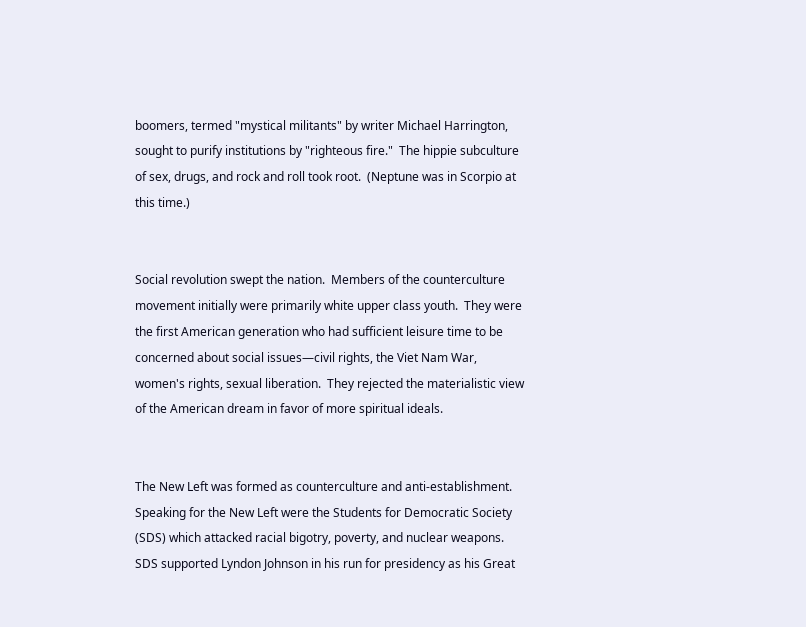boomers, termed "mystical militants" by writer Michael Harrington, sought to purify institutions by "righteous fire."  The hippie subculture of sex, drugs, and rock and roll took root.  (Neptune was in Scorpio at this time.)


Social revolution swept the nation.  Members of the counterculture movement initially were primarily white upper class youth.  They were the first American generation who had sufficient leisure time to be concerned about social issues—civil rights, the Viet Nam War, women's rights, sexual liberation.  They rejected the materialistic view of the American dream in favor of more spiritual ideals.


The New Left was formed as counterculture and anti-establishment. Speaking for the New Left were the Students for Democratic Society (SDS) which attacked racial bigotry, poverty, and nuclear weapons.  SDS supported Lyndon Johnson in his run for presidency as his Great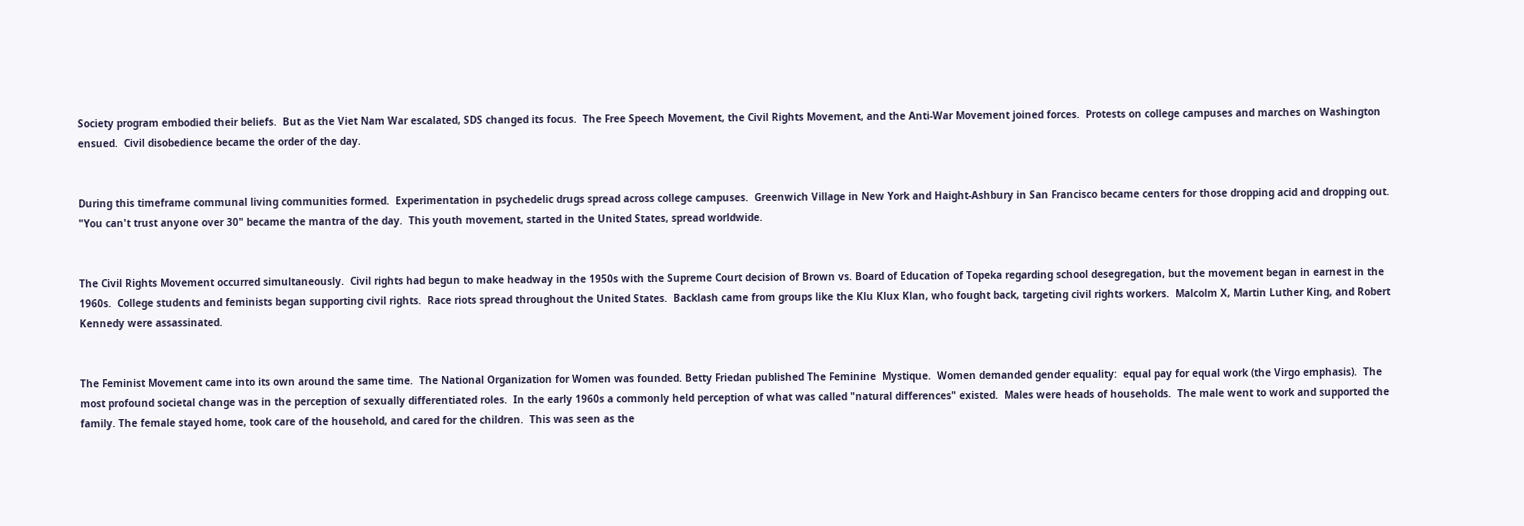Society program embodied their beliefs.  But as the Viet Nam War escalated, SDS changed its focus.  The Free Speech Movement, the Civil Rights Movement, and the Anti-War Movement joined forces.  Protests on college campuses and marches on Washington ensued.  Civil disobedience became the order of the day.


During this timeframe communal living communities formed.  Experimentation in psychedelic drugs spread across college campuses.  Greenwich Village in New York and Haight-Ashbury in San Francisco became centers for those dropping acid and dropping out.  "You can't trust anyone over 30" became the mantra of the day.  This youth movement, started in the United States, spread worldwide.


The Civil Rights Movement occurred simultaneously.  Civil rights had begun to make headway in the 1950s with the Supreme Court decision of Brown vs. Board of Education of Topeka regarding school desegregation, but the movement began in earnest in the 1960s.  College students and feminists began supporting civil rights.  Race riots spread throughout the United States.  Backlash came from groups like the Klu Klux Klan, who fought back, targeting civil rights workers.  Malcolm X, Martin Luther King, and Robert Kennedy were assassinated.


The Feminist Movement came into its own around the same time.  The National Organization for Women was founded. Betty Friedan published The Feminine  Mystique.  Women demanded gender equality:  equal pay for equal work (the Virgo emphasis).  The most profound societal change was in the perception of sexually differentiated roles.  In the early 1960s a commonly held perception of what was called "natural differences" existed.  Males were heads of households.  The male went to work and supported the family. The female stayed home, took care of the household, and cared for the children.  This was seen as the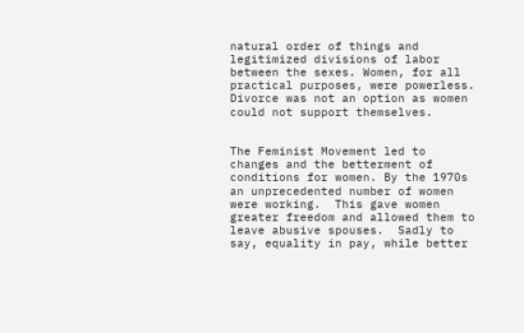natural order of things and legitimized divisions of labor between the sexes. Women, for all practical purposes, were powerless. Divorce was not an option as women could not support themselves.


The Feminist Movement led to changes and the betterment of conditions for women. By the 1970s an unprecedented number of women were working.  This gave women greater freedom and allowed them to leave abusive spouses.  Sadly to say, equality in pay, while better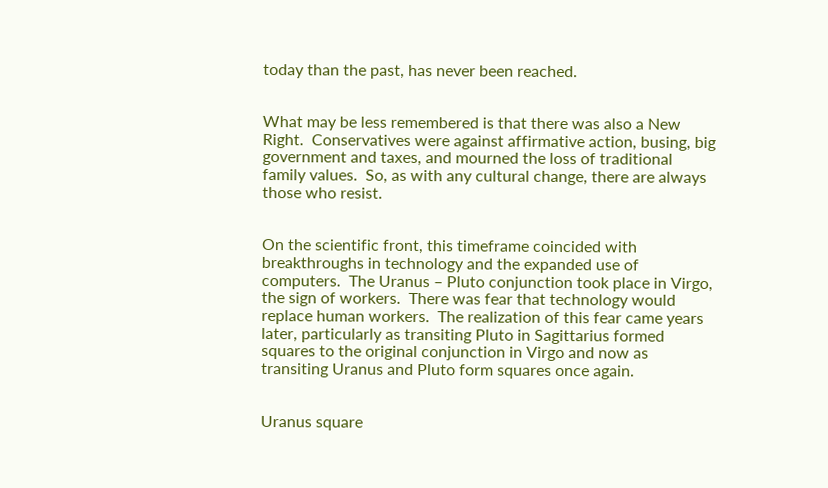today than the past, has never been reached.


What may be less remembered is that there was also a New Right.  Conservatives were against affirmative action, busing, big government and taxes, and mourned the loss of traditional family values.  So, as with any cultural change, there are always those who resist.


On the scientific front, this timeframe coincided with breakthroughs in technology and the expanded use of computers.  The Uranus – Pluto conjunction took place in Virgo, the sign of workers.  There was fear that technology would replace human workers.  The realization of this fear came years later, particularly as transiting Pluto in Sagittarius formed squares to the original conjunction in Virgo and now as transiting Uranus and Pluto form squares once again.


Uranus square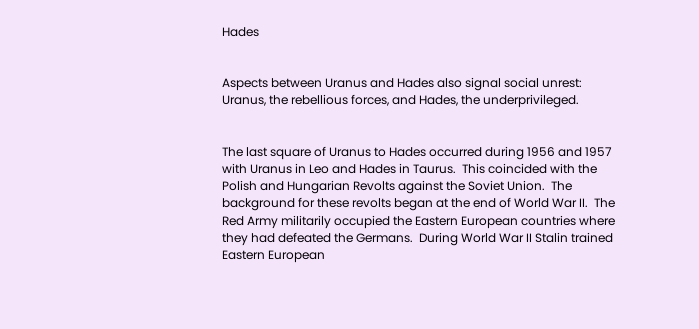Hades


Aspects between Uranus and Hades also signal social unrest:  Uranus, the rebellious forces, and Hades, the underprivileged.


The last square of Uranus to Hades occurred during 1956 and 1957 with Uranus in Leo and Hades in Taurus.  This coincided with the Polish and Hungarian Revolts against the Soviet Union.  The background for these revolts began at the end of World War II.  The Red Army militarily occupied the Eastern European countries where they had defeated the Germans.  During World War II Stalin trained Eastern European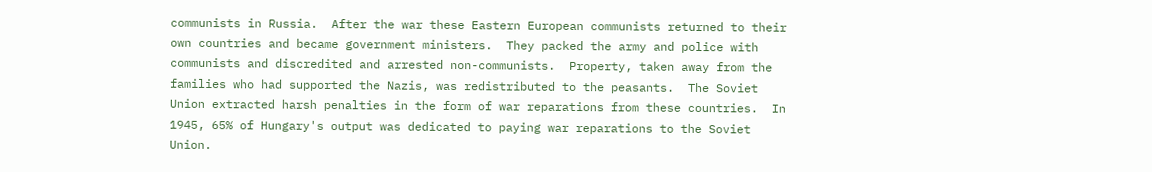communists in Russia.  After the war these Eastern European communists returned to their own countries and became government ministers.  They packed the army and police with communists and discredited and arrested non-communists.  Property, taken away from the families who had supported the Nazis, was redistributed to the peasants.  The Soviet Union extracted harsh penalties in the form of war reparations from these countries.  In 1945, 65% of Hungary's output was dedicated to paying war reparations to the Soviet Union.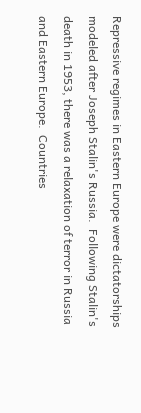Repressive regimes in Eastern Europe were dictatorships modeled after Joseph Stalin's Russia.  Following Stalin's death in 1953, there was a relaxation of terror in Russia and Eastern Europe.  Countries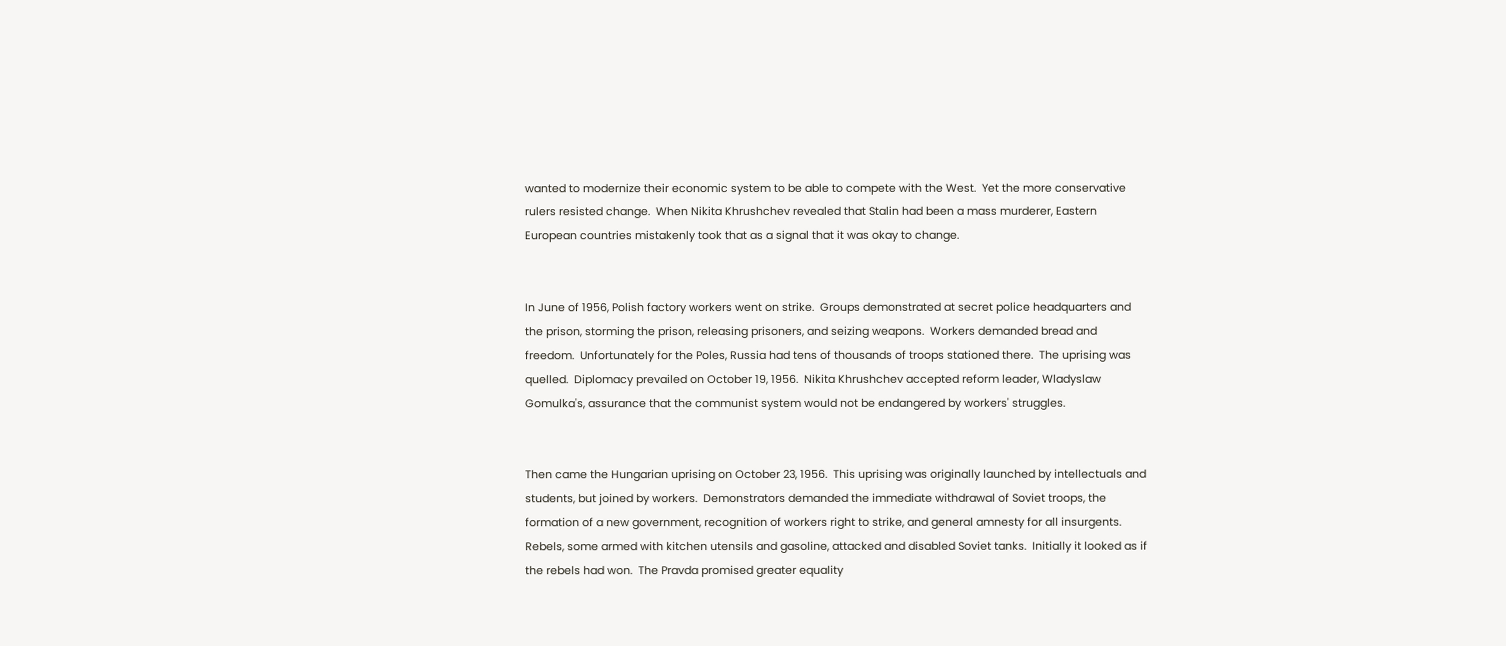wanted to modernize their economic system to be able to compete with the West.  Yet the more conservative rulers resisted change.  When Nikita Khrushchev revealed that Stalin had been a mass murderer, Eastern European countries mistakenly took that as a signal that it was okay to change.


In June of 1956, Polish factory workers went on strike.  Groups demonstrated at secret police headquarters and the prison, storming the prison, releasing prisoners, and seizing weapons.  Workers demanded bread and freedom.  Unfortunately for the Poles, Russia had tens of thousands of troops stationed there.  The uprising was quelled.  Diplomacy prevailed on October 19, 1956.  Nikita Khrushchev accepted reform leader, Wladyslaw Gomulka's, assurance that the communist system would not be endangered by workers' struggles.


Then came the Hungarian uprising on October 23, 1956.  This uprising was originally launched by intellectuals and students, but joined by workers.  Demonstrators demanded the immediate withdrawal of Soviet troops, the formation of a new government, recognition of workers right to strike, and general amnesty for all insurgents.  Rebels, some armed with kitchen utensils and gasoline, attacked and disabled Soviet tanks.  Initially it looked as if the rebels had won.  The Pravda promised greater equality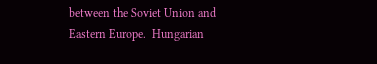between the Soviet Union and Eastern Europe.  Hungarian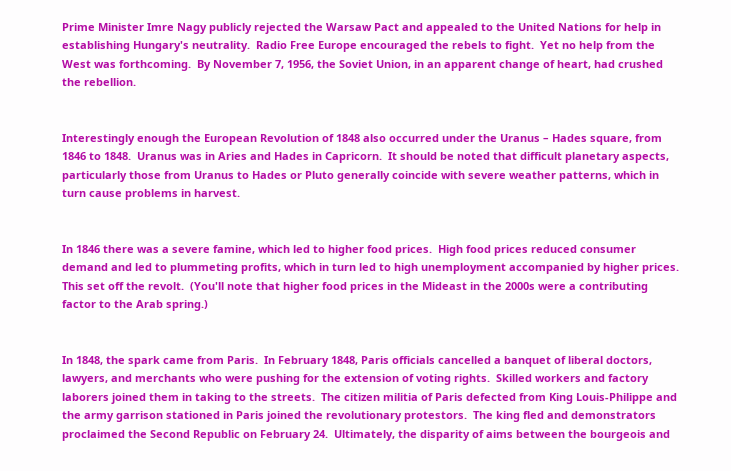Prime Minister Imre Nagy publicly rejected the Warsaw Pact and appealed to the United Nations for help in establishing Hungary's neutrality.  Radio Free Europe encouraged the rebels to fight.  Yet no help from the West was forthcoming.  By November 7, 1956, the Soviet Union, in an apparent change of heart, had crushed the rebellion.


Interestingly enough the European Revolution of 1848 also occurred under the Uranus – Hades square, from 1846 to 1848.  Uranus was in Aries and Hades in Capricorn.  It should be noted that difficult planetary aspects, particularly those from Uranus to Hades or Pluto generally coincide with severe weather patterns, which in turn cause problems in harvest.


In 1846 there was a severe famine, which led to higher food prices.  High food prices reduced consumer demand and led to plummeting profits, which in turn led to high unemployment accompanied by higher prices.  This set off the revolt.  (You'll note that higher food prices in the Mideast in the 2000s were a contributing factor to the Arab spring.)


In 1848, the spark came from Paris.  In February 1848, Paris officials cancelled a banquet of liberal doctors, lawyers, and merchants who were pushing for the extension of voting rights.  Skilled workers and factory laborers joined them in taking to the streets.  The citizen militia of Paris defected from King Louis-Philippe and the army garrison stationed in Paris joined the revolutionary protestors.  The king fled and demonstrators proclaimed the Second Republic on February 24.  Ultimately, the disparity of aims between the bourgeois and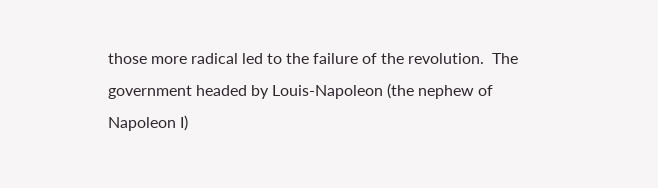those more radical led to the failure of the revolution.  The government headed by Louis-Napoleon (the nephew of Napoleon I)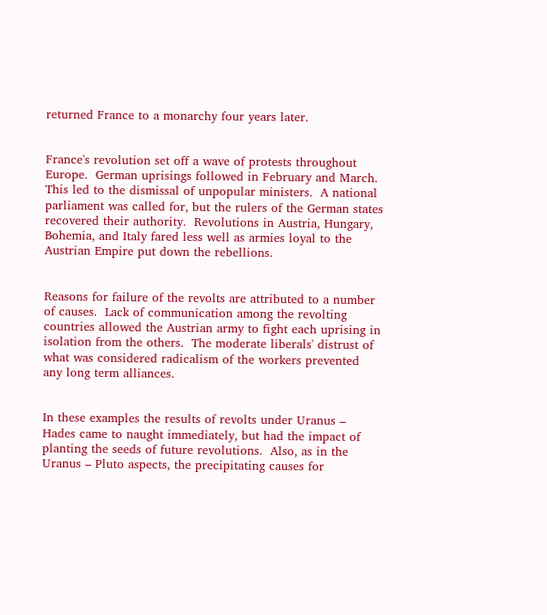returned France to a monarchy four years later.


France's revolution set off a wave of protests throughout Europe.  German uprisings followed in February and March.  This led to the dismissal of unpopular ministers.  A national parliament was called for, but the rulers of the German states recovered their authority.  Revolutions in Austria, Hungary, Bohemia, and Italy fared less well as armies loyal to the Austrian Empire put down the rebellions.


Reasons for failure of the revolts are attributed to a number of causes.  Lack of communication among the revolting countries allowed the Austrian army to fight each uprising in isolation from the others.  The moderate liberals' distrust of what was considered radicalism of the workers prevented any long term alliances.


In these examples the results of revolts under Uranus – Hades came to naught immediately, but had the impact of planting the seeds of future revolutions.  Also, as in the Uranus – Pluto aspects, the precipitating causes for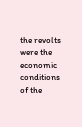the revolts were the economic conditions of the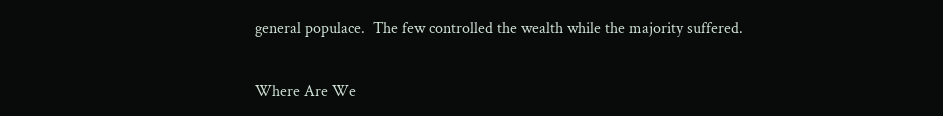general populace.  The few controlled the wealth while the majority suffered.


Where Are We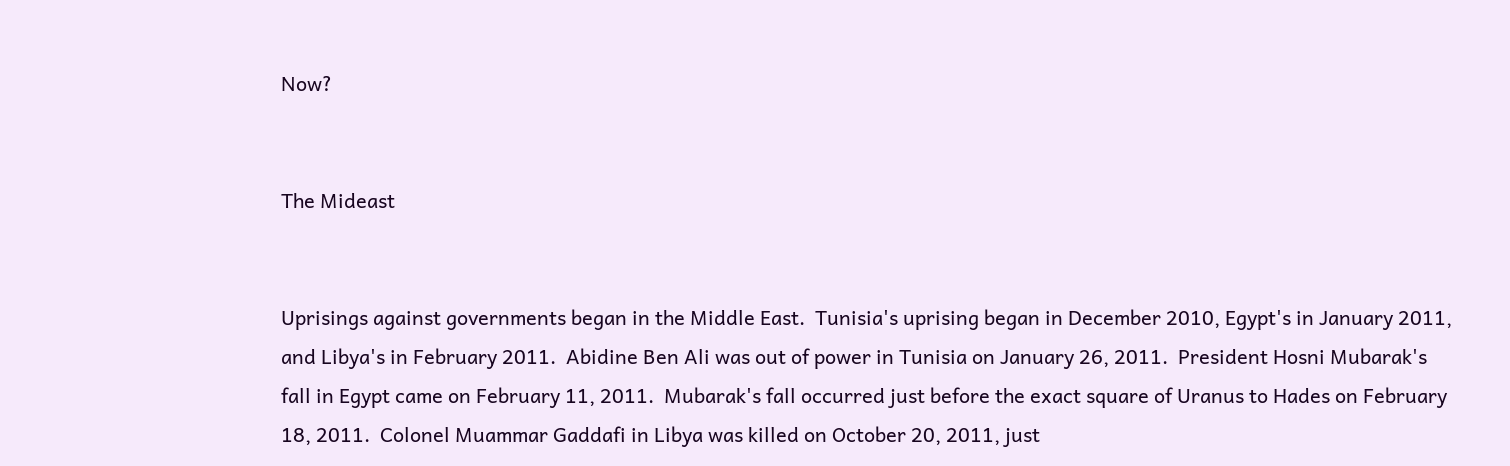Now?


The Mideast


Uprisings against governments began in the Middle East.  Tunisia's uprising began in December 2010, Egypt's in January 2011, and Libya's in February 2011.  Abidine Ben Ali was out of power in Tunisia on January 26, 2011.  President Hosni Mubarak's fall in Egypt came on February 11, 2011.  Mubarak's fall occurred just before the exact square of Uranus to Hades on February 18, 2011.  Colonel Muammar Gaddafi in Libya was killed on October 20, 2011, just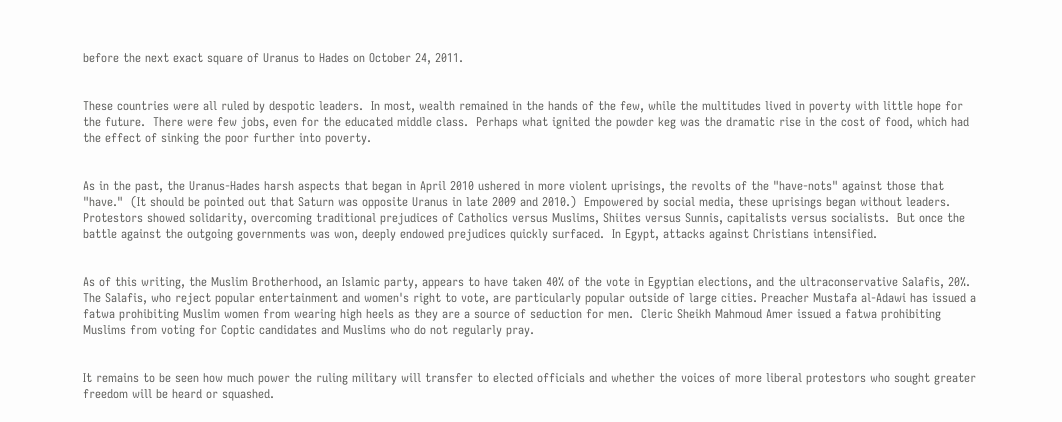before the next exact square of Uranus to Hades on October 24, 2011.


These countries were all ruled by despotic leaders.  In most, wealth remained in the hands of the few, while the multitudes lived in poverty with little hope for the future.  There were few jobs, even for the educated middle class.  Perhaps what ignited the powder keg was the dramatic rise in the cost of food, which had the effect of sinking the poor further into poverty.


As in the past, the Uranus-Hades harsh aspects that began in April 2010 ushered in more violent uprisings, the revolts of the "have-nots" against those that "have."  (It should be pointed out that Saturn was opposite Uranus in late 2009 and 2010.)  Empowered by social media, these uprisings began without leaders.  Protestors showed solidarity, overcoming traditional prejudices of Catholics versus Muslims, Shiites versus Sunnis, capitalists versus socialists.  But once the battle against the outgoing governments was won, deeply endowed prejudices quickly surfaced.  In Egypt, attacks against Christians intensified.


As of this writing, the Muslim Brotherhood, an Islamic party, appears to have taken 40% of the vote in Egyptian elections, and the ultraconservative Salafis, 20%.  The Salafis, who reject popular entertainment and women's right to vote, are particularly popular outside of large cities. Preacher Mustafa al-Adawi has issued a fatwa prohibiting Muslim women from wearing high heels as they are a source of seduction for men.  Cleric Sheikh Mahmoud Amer issued a fatwa prohibiting Muslims from voting for Coptic candidates and Muslims who do not regularly pray.


It remains to be seen how much power the ruling military will transfer to elected officials and whether the voices of more liberal protestors who sought greater freedom will be heard or squashed.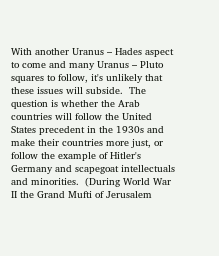With another Uranus – Hades aspect to come and many Uranus – Pluto squares to follow, it's unlikely that these issues will subside.  The question is whether the Arab countries will follow the United States precedent in the 1930s and make their countries more just, or follow the example of Hitler's Germany and scapegoat intellectuals and minorities.  (During World War II the Grand Mufti of Jerusalem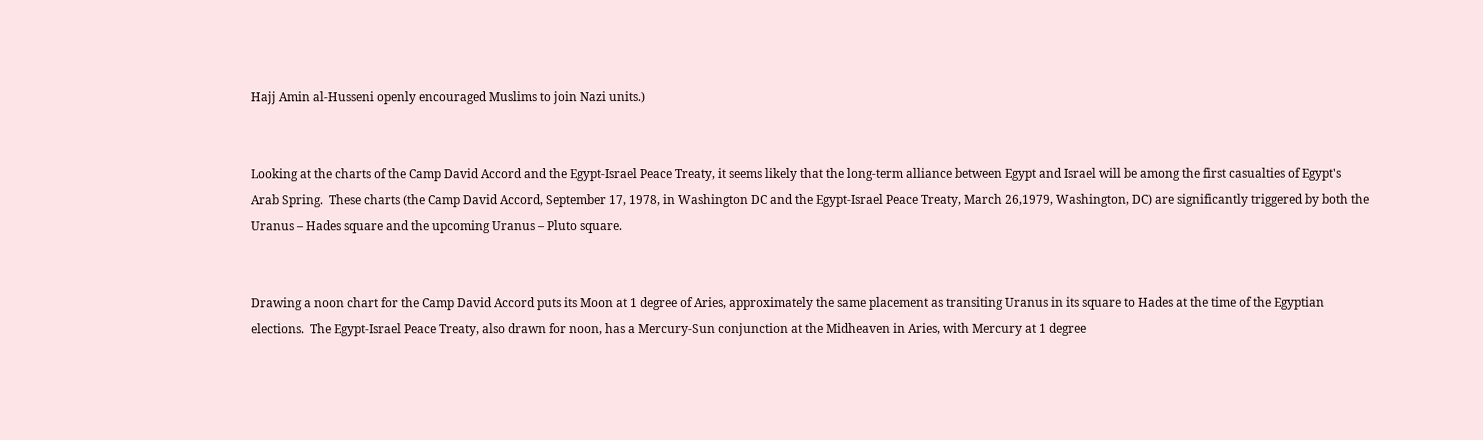Hajj Amin al-Husseni openly encouraged Muslims to join Nazi units.)


Looking at the charts of the Camp David Accord and the Egypt-Israel Peace Treaty, it seems likely that the long-term alliance between Egypt and Israel will be among the first casualties of Egypt's Arab Spring.  These charts (the Camp David Accord, September 17, 1978, in Washington DC and the Egypt-Israel Peace Treaty, March 26,1979, Washington, DC) are significantly triggered by both the Uranus – Hades square and the upcoming Uranus – Pluto square.


Drawing a noon chart for the Camp David Accord puts its Moon at 1 degree of Aries, approximately the same placement as transiting Uranus in its square to Hades at the time of the Egyptian elections.  The Egypt-Israel Peace Treaty, also drawn for noon, has a Mercury-Sun conjunction at the Midheaven in Aries, with Mercury at 1 degree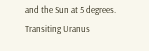and the Sun at 5 degrees.  Transiting Uranus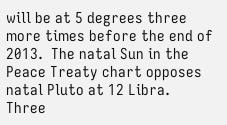will be at 5 degrees three more times before the end of 2013.  The natal Sun in the Peace Treaty chart opposes natal Pluto at 12 Libra.  Three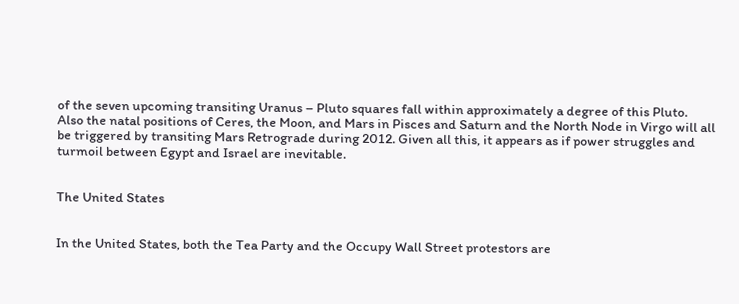of the seven upcoming transiting Uranus – Pluto squares fall within approximately a degree of this Pluto.  Also the natal positions of Ceres, the Moon, and Mars in Pisces and Saturn and the North Node in Virgo will all be triggered by transiting Mars Retrograde during 2012. Given all this, it appears as if power struggles and turmoil between Egypt and Israel are inevitable.


The United States


In the United States, both the Tea Party and the Occupy Wall Street protestors are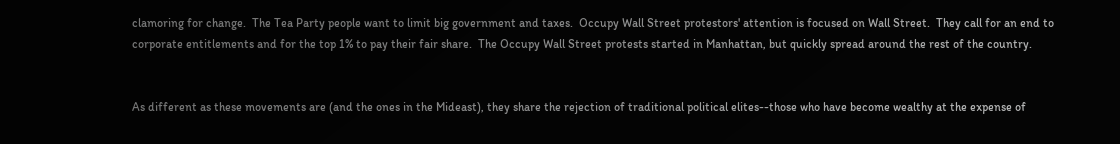clamoring for change.  The Tea Party people want to limit big government and taxes.  Occupy Wall Street protestors' attention is focused on Wall Street.  They call for an end to corporate entitlements and for the top 1% to pay their fair share.  The Occupy Wall Street protests started in Manhattan, but quickly spread around the rest of the country.


As different as these movements are (and the ones in the Mideast), they share the rejection of traditional political elites--those who have become wealthy at the expense of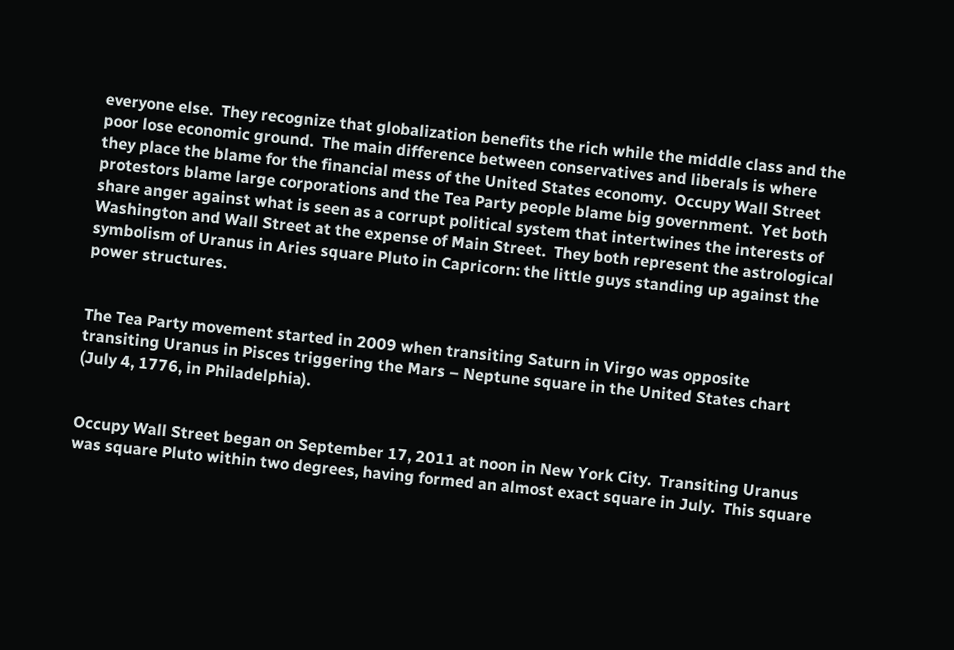everyone else.  They recognize that globalization benefits the rich while the middle class and the poor lose economic ground.  The main difference between conservatives and liberals is where they place the blame for the financial mess of the United States economy.  Occupy Wall Street protestors blame large corporations and the Tea Party people blame big government.  Yet both share anger against what is seen as a corrupt political system that intertwines the interests of Washington and Wall Street at the expense of Main Street.  They both represent the astrological symbolism of Uranus in Aries square Pluto in Capricorn: the little guys standing up against the power structures.


The Tea Party movement started in 2009 when transiting Saturn in Virgo was opposite transiting Uranus in Pisces triggering the Mars – Neptune square in the United States chart (July 4, 1776, in Philadelphia).


Occupy Wall Street began on September 17, 2011 at noon in New York City.  Transiting Uranus was square Pluto within two degrees, having formed an almost exact square in July.  This square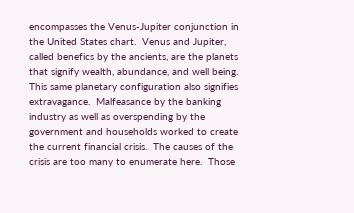encompasses the Venus-Jupiter conjunction in the United States chart.  Venus and Jupiter, called benefics by the ancients, are the planets that signify wealth, abundance, and well being.  This same planetary configuration also signifies extravagance.  Malfeasance by the banking industry as well as overspending by the government and households worked to create the current financial crisis.  The causes of the crisis are too many to enumerate here.  Those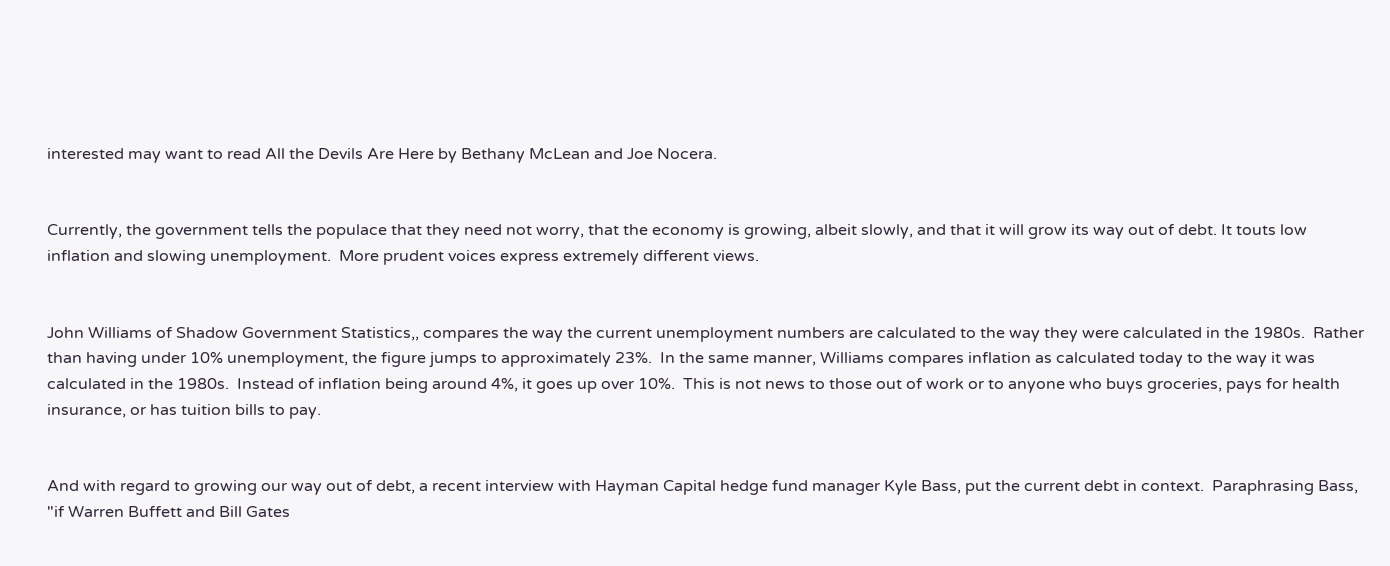interested may want to read All the Devils Are Here by Bethany McLean and Joe Nocera.


Currently, the government tells the populace that they need not worry, that the economy is growing, albeit slowly, and that it will grow its way out of debt. It touts low inflation and slowing unemployment.  More prudent voices express extremely different views.


John Williams of Shadow Government Statistics,, compares the way the current unemployment numbers are calculated to the way they were calculated in the 1980s.  Rather than having under 10% unemployment, the figure jumps to approximately 23%.  In the same manner, Williams compares inflation as calculated today to the way it was calculated in the 1980s.  Instead of inflation being around 4%, it goes up over 10%.  This is not news to those out of work or to anyone who buys groceries, pays for health insurance, or has tuition bills to pay.


And with regard to growing our way out of debt, a recent interview with Hayman Capital hedge fund manager Kyle Bass, put the current debt in context.  Paraphrasing Bass, "if Warren Buffett and Bill Gates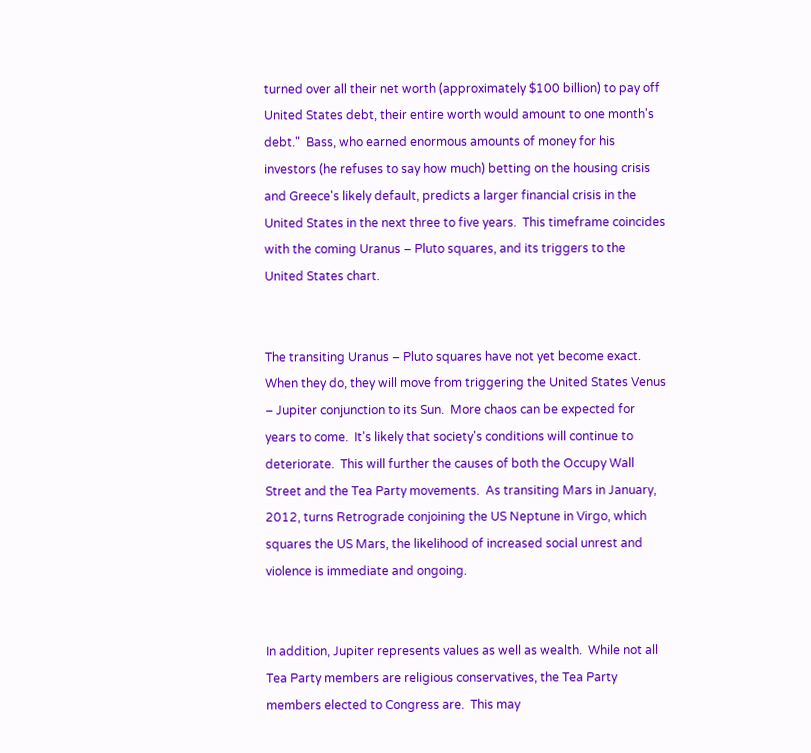turned over all their net worth (approximately $100 billion) to pay off United States debt, their entire worth would amount to one month's debt."  Bass, who earned enormous amounts of money for his investors (he refuses to say how much) betting on the housing crisis and Greece's likely default, predicts a larger financial crisis in the United States in the next three to five years.  This timeframe coincides with the coming Uranus – Pluto squares, and its triggers to the United States chart.


The transiting Uranus – Pluto squares have not yet become exact.  When they do, they will move from triggering the United States Venus – Jupiter conjunction to its Sun.  More chaos can be expected for years to come.  It's likely that society's conditions will continue to deteriorate.  This will further the causes of both the Occupy Wall Street and the Tea Party movements.  As transiting Mars in January, 2012, turns Retrograde conjoining the US Neptune in Virgo, which squares the US Mars, the likelihood of increased social unrest and violence is immediate and ongoing.


In addition, Jupiter represents values as well as wealth.  While not all Tea Party members are religious conservatives, the Tea Party members elected to Congress are.  This may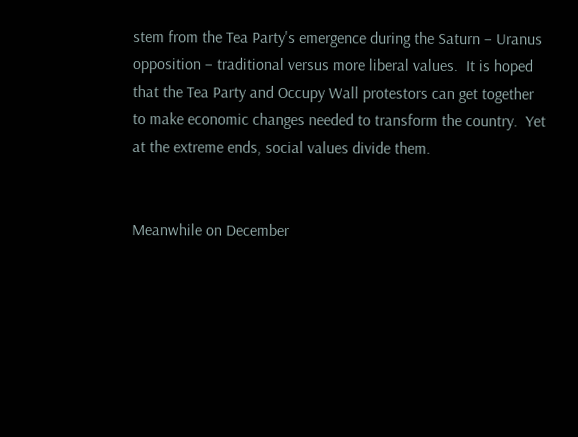stem from the Tea Party's emergence during the Saturn – Uranus opposition – traditional versus more liberal values.  It is hoped that the Tea Party and Occupy Wall protestors can get together to make economic changes needed to transform the country.  Yet at the extreme ends, social values divide them.


Meanwhile on December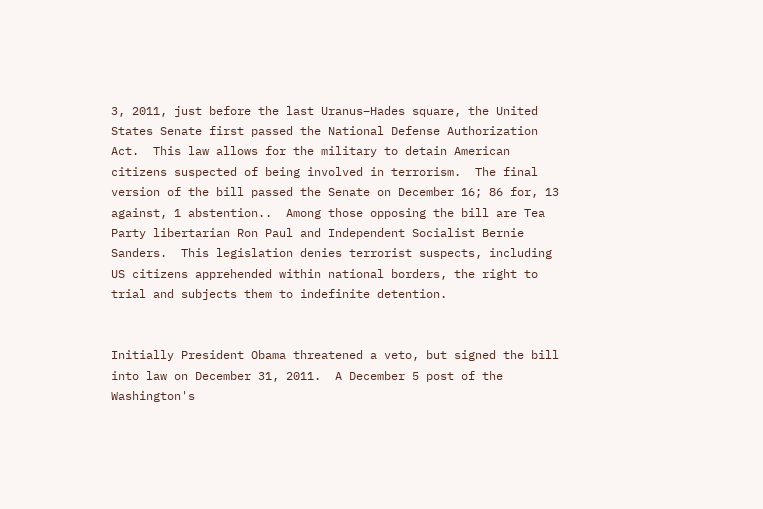3, 2011, just before the last Uranus–Hades square, the United States Senate first passed the National Defense Authorization Act.  This law allows for the military to detain American citizens suspected of being involved in terrorism.  The final version of the bill passed the Senate on December 16; 86 for, 13 against, 1 abstention..  Among those opposing the bill are Tea Party libertarian Ron Paul and Independent Socialist Bernie Sanders.  This legislation denies terrorist suspects, including US citizens apprehended within national borders, the right to trial and subjects them to indefinite detention.


Initially President Obama threatened a veto, but signed the bill into law on December 31, 2011.  A December 5 post of the Washington's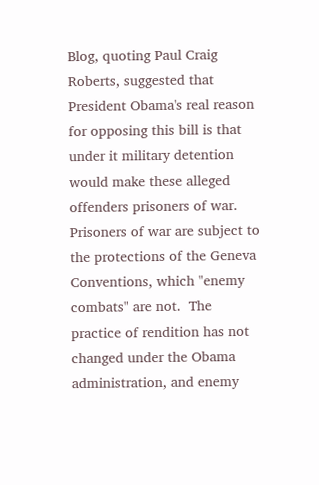Blog, quoting Paul Craig Roberts, suggested that President Obama's real reason for opposing this bill is that under it military detention would make these alleged offenders prisoners of war.  Prisoners of war are subject to the protections of the Geneva Conventions, which "enemy combats" are not.  The practice of rendition has not changed under the Obama administration, and enemy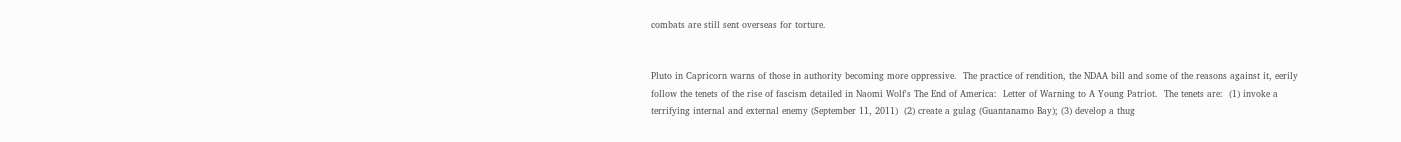combats are still sent overseas for torture.


Pluto in Capricorn warns of those in authority becoming more oppressive.  The practice of rendition, the NDAA bill and some of the reasons against it, eerily follow the tenets of the rise of fascism detailed in Naomi Wolf's The End of America:  Letter of Warning to A Young Patriot.  The tenets are:  (1) invoke a terrifying internal and external enemy (September 11, 2011)  (2) create a gulag (Guantanamo Bay); (3) develop a thug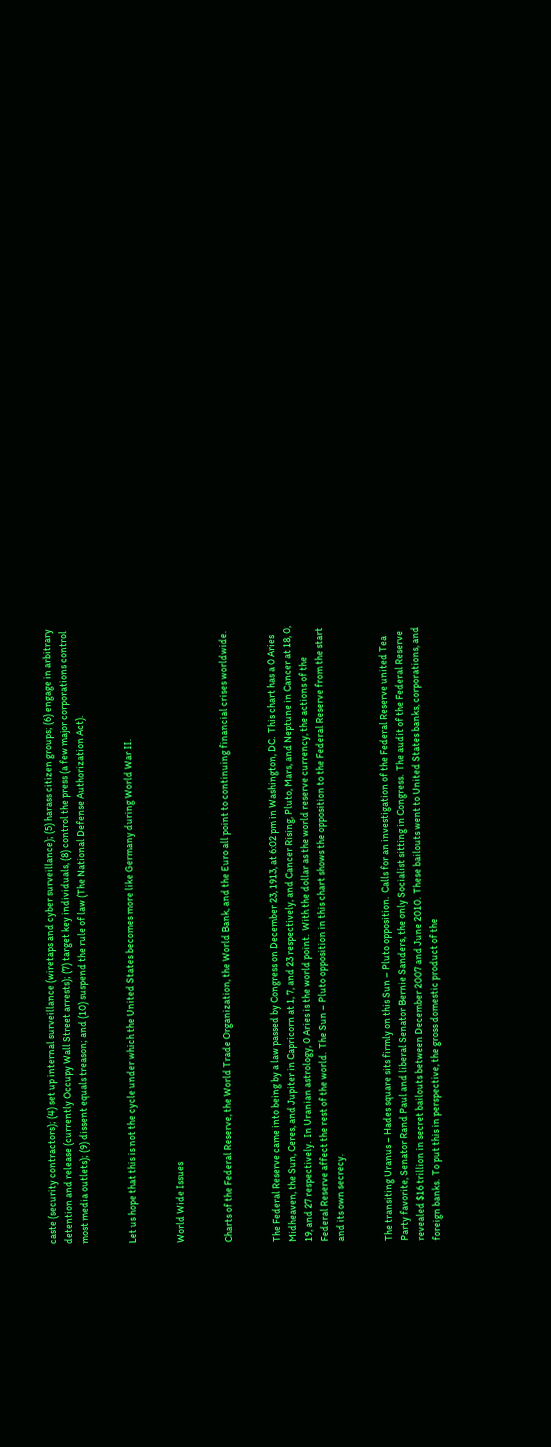caste (security contractors); (4) set up internal surveillance (wiretaps and cyber surveillance); (5) harass citizen groups; (6) engage in arbitrary detention and release (currently Occupy Wall Street arrests); (7) target key individuals, (8) control the press (a few major corporations control most media outlets); (9) dissent equals treason; and (10) suspend the rule of law (The National Defense Authorization Act).


Let us hope that this is not the cycle under which the United States becomes more like Germany during World War II.


World Wide Issues


Charts of the Federal Reserve, the World Trade Organization, the World Bank, and the Euro all point to continuing financial crises worldwide.


The Federal Reserve came into being by a law passed by Congress on December 23, 1913, at 6:02 pm in Washington, DC.  This chart has a 0 Aries Midheaven, the Sun, Ceres, and Jupiter in Capricorn at 1, 7, and 23 respectively, and Cancer Rising, Pluto, Mars, and Neptune in Cancer at 18, 0, 19, and 27 respectively.  In Uranian astrology, 0 Aries is the world point.  With the dollar as the world reserve currency, the actions of the Federal Reserve affect the rest of the world.  The Sun – Pluto opposition in this chart shows the opposition to the Federal Reserve from the start and its own secrecy.


The transiting Uranus – Hades square sits firmly on this Sun – Pluto opposition.  Calls for an investigation of the Federal Reserve united Tea Party favorite, Senator Rand Paul and liberal Senator Bernie Sanders, the only Socialist sitting in Congress.  The audit of the Federal Reserve revealed $16 trillion in secret bailouts between December 2007 and June 2010.  These bailouts went to United States banks, corporations, and foreign banks.  To put this in perspective, the gross domestic product of the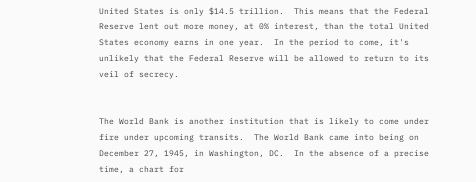United States is only $14.5 trillion.  This means that the Federal Reserve lent out more money, at 0% interest, than the total United States economy earns in one year.  In the period to come, it's unlikely that the Federal Reserve will be allowed to return to its veil of secrecy.


The World Bank is another institution that is likely to come under fire under upcoming transits.  The World Bank came into being on December 27, 1945, in Washington, DC.  In the absence of a precise time, a chart for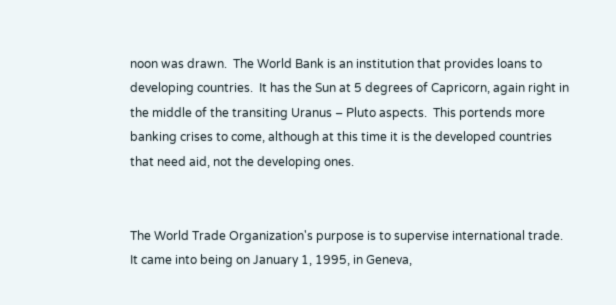noon was drawn.  The World Bank is an institution that provides loans to developing countries.  It has the Sun at 5 degrees of Capricorn, again right in the middle of the transiting Uranus – Pluto aspects.  This portends more banking crises to come, although at this time it is the developed countries that need aid, not the developing ones.


The World Trade Organization's purpose is to supervise international trade.  It came into being on January 1, 1995, in Geneva,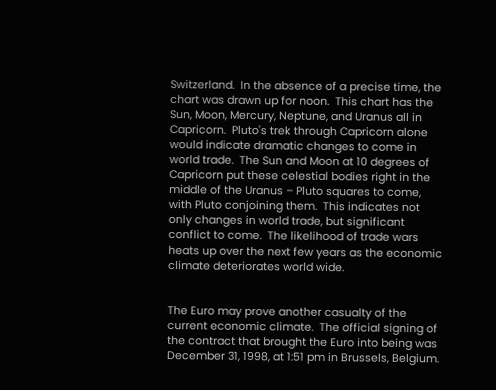Switzerland.  In the absence of a precise time, the chart was drawn up for noon.  This chart has the Sun, Moon, Mercury, Neptune, and Uranus all in Capricorn.  Pluto's trek through Capricorn alone would indicate dramatic changes to come in world trade.  The Sun and Moon at 10 degrees of Capricorn put these celestial bodies right in the middle of the Uranus – Pluto squares to come, with Pluto conjoining them.  This indicates not only changes in world trade, but significant conflict to come.  The likelihood of trade wars heats up over the next few years as the economic climate deteriorates world wide.


The Euro may prove another casualty of the current economic climate.  The official signing of the contract that brought the Euro into being was December 31, 1998, at 1:51 pm in Brussels, Belgium.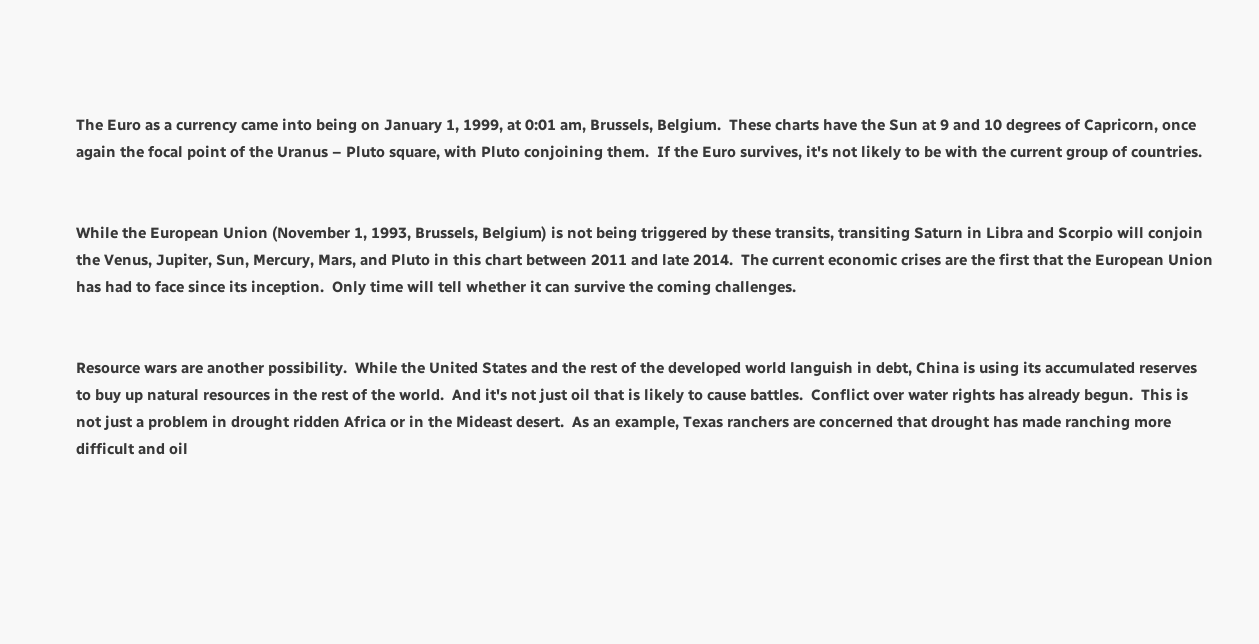The Euro as a currency came into being on January 1, 1999, at 0:01 am, Brussels, Belgium.  These charts have the Sun at 9 and 10 degrees of Capricorn, once again the focal point of the Uranus – Pluto square, with Pluto conjoining them.  If the Euro survives, it's not likely to be with the current group of countries.


While the European Union (November 1, 1993, Brussels, Belgium) is not being triggered by these transits, transiting Saturn in Libra and Scorpio will conjoin the Venus, Jupiter, Sun, Mercury, Mars, and Pluto in this chart between 2011 and late 2014.  The current economic crises are the first that the European Union has had to face since its inception.  Only time will tell whether it can survive the coming challenges.


Resource wars are another possibility.  While the United States and the rest of the developed world languish in debt, China is using its accumulated reserves to buy up natural resources in the rest of the world.  And it's not just oil that is likely to cause battles.  Conflict over water rights has already begun.  This is not just a problem in drought ridden Africa or in the Mideast desert.  As an example, Texas ranchers are concerned that drought has made ranching more difficult and oil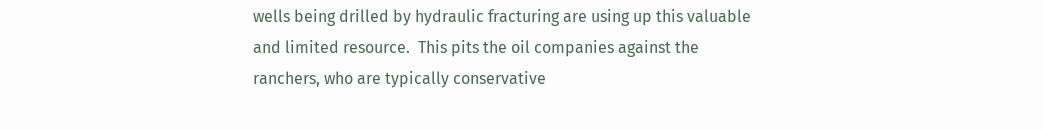wells being drilled by hydraulic fracturing are using up this valuable and limited resource.  This pits the oil companies against the ranchers, who are typically conservative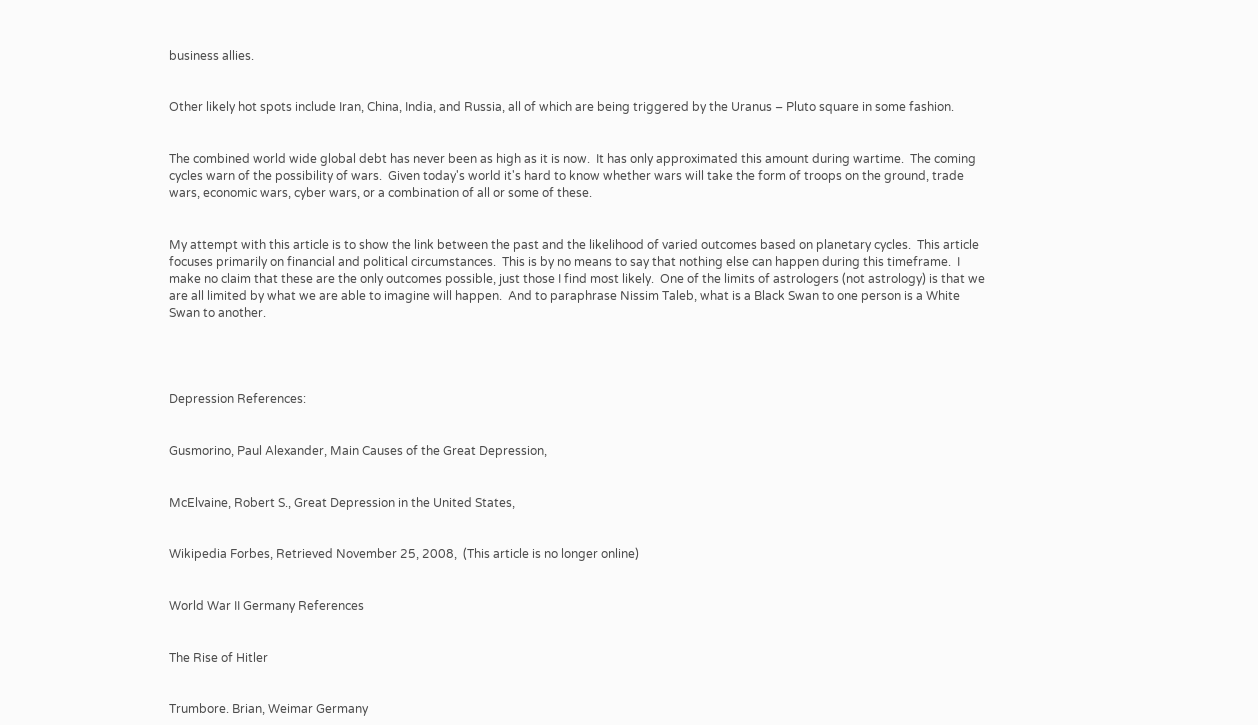business allies.


Other likely hot spots include Iran, China, India, and Russia, all of which are being triggered by the Uranus – Pluto square in some fashion.


The combined world wide global debt has never been as high as it is now.  It has only approximated this amount during wartime.  The coming cycles warn of the possibility of wars.  Given today's world it's hard to know whether wars will take the form of troops on the ground, trade wars, economic wars, cyber wars, or a combination of all or some of these.


My attempt with this article is to show the link between the past and the likelihood of varied outcomes based on planetary cycles.  This article focuses primarily on financial and political circumstances.  This is by no means to say that nothing else can happen during this timeframe.  I make no claim that these are the only outcomes possible, just those I find most likely.  One of the limits of astrologers (not astrology) is that we are all limited by what we are able to imagine will happen.  And to paraphrase Nissim Taleb, what is a Black Swan to one person is a White Swan to another.




Depression References:


Gusmorino, Paul Alexander, Main Causes of the Great Depression,


McElvaine, Robert S., Great Depression in the United States,


Wikipedia Forbes, Retrieved November 25, 2008,  (This article is no longer online)


World War II Germany References


The Rise of Hitler


Trumbore. Brian, Weimar Germany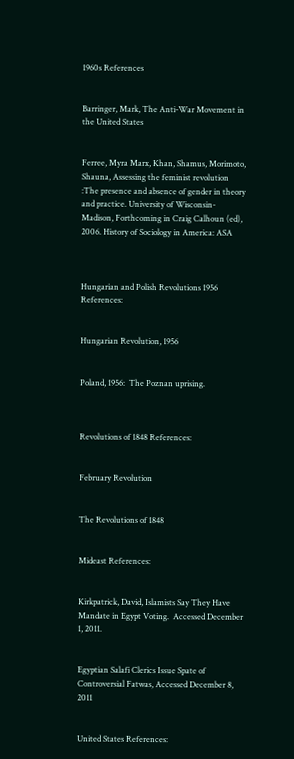1960s References


Barringer, Mark, The Anti-War Movement in the United States


Ferree, Myra Marx, Khan, Shamus, Morimoto, Shauna, Assessing the feminist revolution :The presence and absence of gender in theory and practice. University of Wisconsin-Madison, Forthcoming in Craig Calhoun (ed), 2006. History of Sociology in America: ASA



Hungarian and Polish Revolutions 1956 References:


Hungarian Revolution, 1956


Poland, 1956:  The Poznan uprising.



Revolutions of 1848 References:


February Revolution


The Revolutions of 1848


Mideast References:


Kirkpatrick, David, Islamists Say They Have Mandate in Egypt Voting.  Accessed December 1, 2011.


Egyptian Salafi Clerics Issue Spate of Controversial Fatwas, Accessed December 8, 2011


United States References: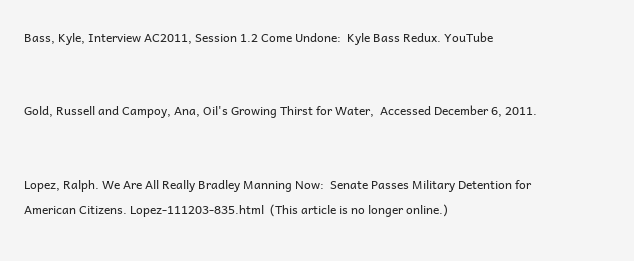Bass, Kyle, Interview AC2011, Session 1.2 Come Undone:  Kyle Bass Redux. YouTube


Gold, Russell and Campoy, Ana, Oil's Growing Thirst for Water,  Accessed December 6, 2011.


Lopez, Ralph. We Are All Really Bradley Manning Now:  Senate Passes Military Detention for American Citizens. Lopez-111203-835.html  (This article is no longer online.)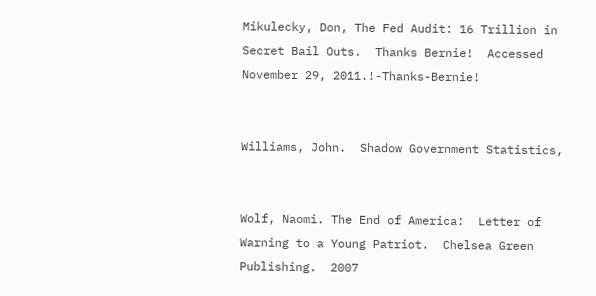Mikulecky, Don, The Fed Audit: 16 Trillion in Secret Bail Outs.  Thanks Bernie!  Accessed November 29, 2011.!-Thanks-Bernie!


Williams, John.  Shadow Government Statistics,


Wolf, Naomi. The End of America:  Letter of Warning to a Young Patriot.  Chelsea Green Publishing.  2007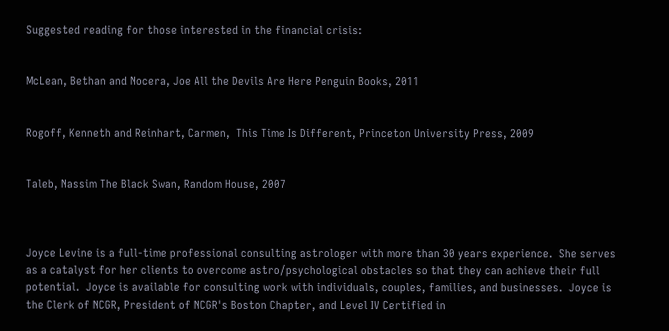Suggested reading for those interested in the financial crisis:


McLean, Bethan and Nocera, Joe All the Devils Are Here Penguin Books, 2011


Rogoff, Kenneth and Reinhart, Carmen,  This Time Is Different, Princeton University Press, 2009


Taleb, Nassim The Black Swan, Random House, 2007



Joyce Levine is a full-time professional consulting astrologer with more than 30 years experience.  She serves as a catalyst for her clients to overcome astro/psychological obstacles so that they can achieve their full potential.  Joyce is available for consulting work with individuals, couples, families, and businesses.  Joyce is the Clerk of NCGR, President of NCGR's Boston Chapter, and Level IV Certified in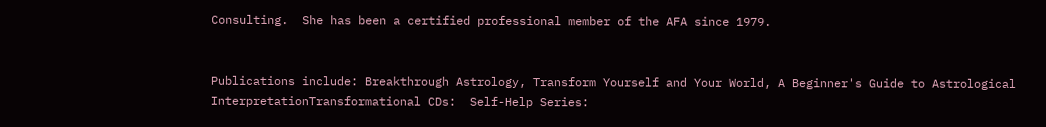Consulting.  She has been a certified professional member of the AFA since 1979.


Publications include: Breakthrough Astrology, Transform Yourself and Your World, A Beginner's Guide to Astrological InterpretationTransformational CDs:  Self-Help Series: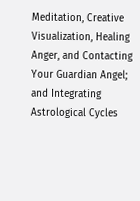Meditation, Creative Visualization, Healing Anger, and Contacting Your Guardian Angel; and Integrating Astrological Cycles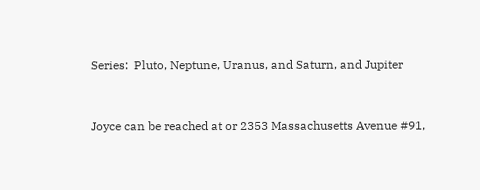Series:  Pluto, Neptune, Uranus, and Saturn, and Jupiter


Joyce can be reached at or 2353 Massachusetts Avenue #91,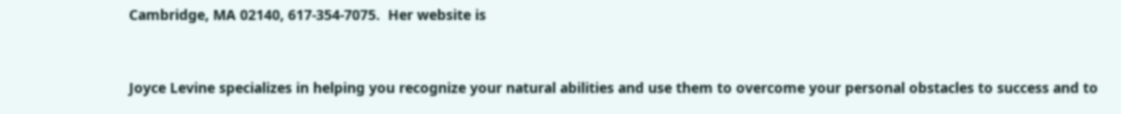Cambridge, MA 02140, 617-354-7075.  Her website is


Joyce Levine specializes in helping you recognize your natural abilities and use them to overcome your personal obstacles to success and to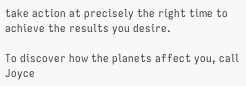take action at precisely the right time to achieve the results you desire.

To discover how the planets affect you, call Joyce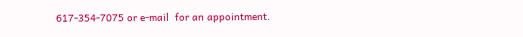617-354-7075 or e-mail  for an appointment.